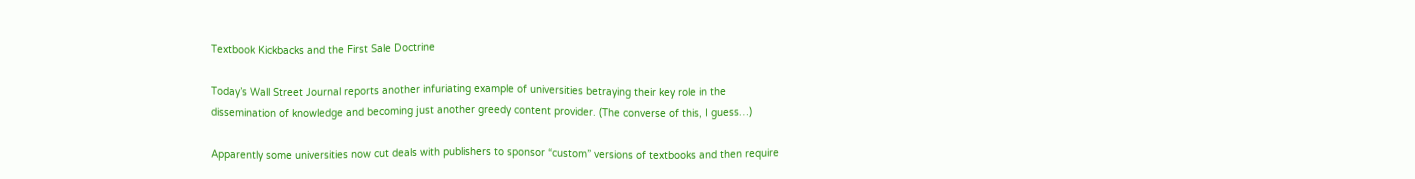Textbook Kickbacks and the First Sale Doctrine

Today’s Wall Street Journal reports another infuriating example of universities betraying their key role in the dissemination of knowledge and becoming just another greedy content provider. (The converse of this, I guess…)

Apparently some universities now cut deals with publishers to sponsor “custom” versions of textbooks and then require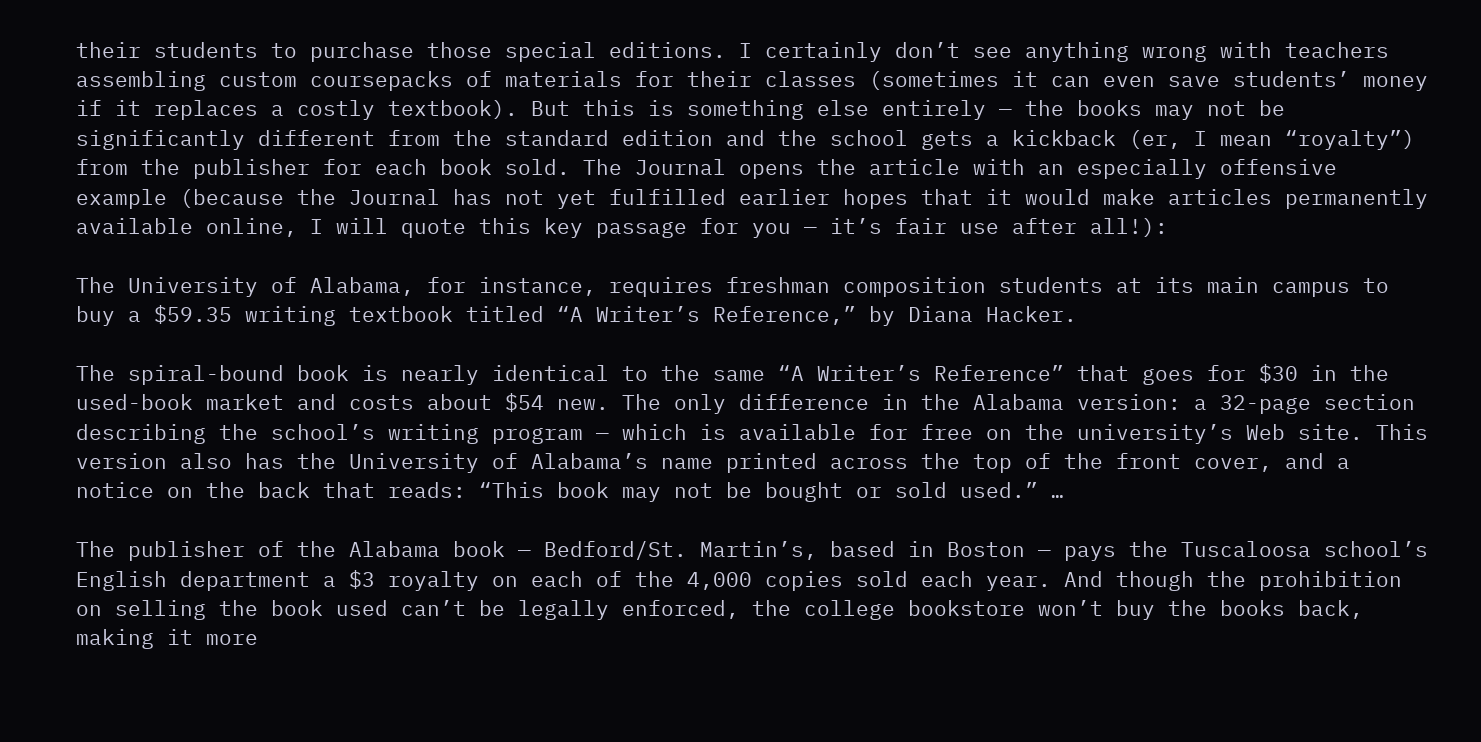their students to purchase those special editions. I certainly don’t see anything wrong with teachers assembling custom coursepacks of materials for their classes (sometimes it can even save students’ money if it replaces a costly textbook). But this is something else entirely — the books may not be significantly different from the standard edition and the school gets a kickback (er, I mean “royalty”) from the publisher for each book sold. The Journal opens the article with an especially offensive example (because the Journal has not yet fulfilled earlier hopes that it would make articles permanently available online, I will quote this key passage for you — it’s fair use after all!):

The University of Alabama, for instance, requires freshman composition students at its main campus to buy a $59.35 writing textbook titled “A Writer’s Reference,” by Diana Hacker.

The spiral-bound book is nearly identical to the same “A Writer’s Reference” that goes for $30 in the used-book market and costs about $54 new. The only difference in the Alabama version: a 32-page section describing the school’s writing program — which is available for free on the university’s Web site. This version also has the University of Alabama’s name printed across the top of the front cover, and a notice on the back that reads: “This book may not be bought or sold used.” …

The publisher of the Alabama book — Bedford/St. Martin’s, based in Boston — pays the Tuscaloosa school’s English department a $3 royalty on each of the 4,000 copies sold each year. And though the prohibition on selling the book used can’t be legally enforced, the college bookstore won’t buy the books back, making it more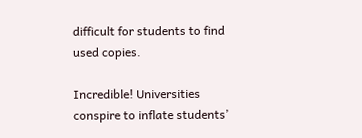difficult for students to find used copies.

Incredible! Universities conspire to inflate students’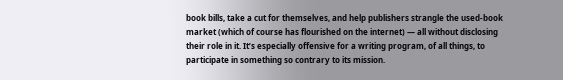book bills, take a cut for themselves, and help publishers strangle the used-book market (which of course has flourished on the internet) — all without disclosing their role in it. It’s especially offensive for a writing program, of all things, to participate in something so contrary to its mission.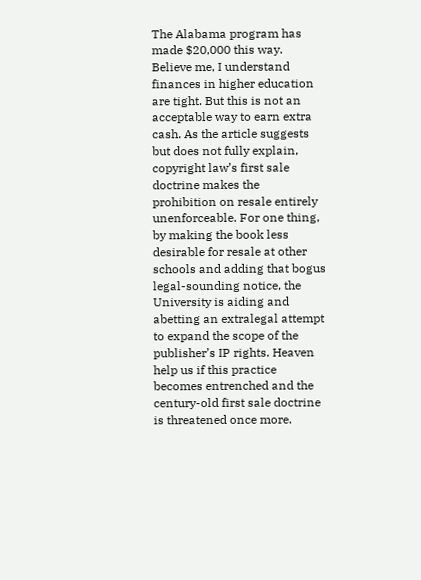The Alabama program has made $20,000 this way. Believe me, I understand finances in higher education are tight. But this is not an acceptable way to earn extra cash. As the article suggests but does not fully explain, copyright law’s first sale doctrine makes the prohibition on resale entirely unenforceable. For one thing, by making the book less desirable for resale at other schools and adding that bogus legal-sounding notice, the University is aiding and abetting an extralegal attempt to expand the scope of the publisher’s IP rights. Heaven help us if this practice becomes entrenched and the century-old first sale doctrine is threatened once more.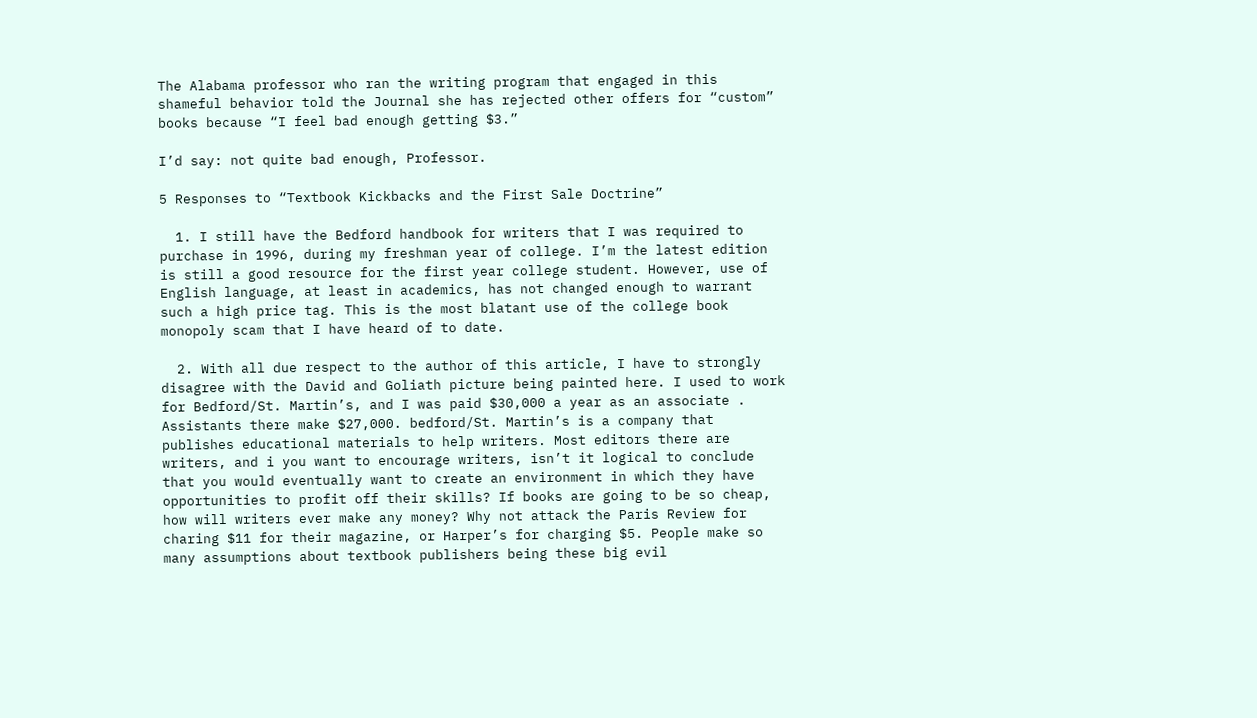The Alabama professor who ran the writing program that engaged in this shameful behavior told the Journal she has rejected other offers for “custom” books because “I feel bad enough getting $3.”

I’d say: not quite bad enough, Professor.

5 Responses to “Textbook Kickbacks and the First Sale Doctrine”

  1. I still have the Bedford handbook for writers that I was required to purchase in 1996, during my freshman year of college. I’m the latest edition is still a good resource for the first year college student. However, use of English language, at least in academics, has not changed enough to warrant such a high price tag. This is the most blatant use of the college book monopoly scam that I have heard of to date.

  2. With all due respect to the author of this article, I have to strongly disagree with the David and Goliath picture being painted here. I used to work for Bedford/St. Martin’s, and I was paid $30,000 a year as an associate . Assistants there make $27,000. bedford/St. Martin’s is a company that publishes educational materials to help writers. Most editors there are writers, and i you want to encourage writers, isn’t it logical to conclude that you would eventually want to create an environment in which they have opportunities to profit off their skills? If books are going to be so cheap, how will writers ever make any money? Why not attack the Paris Review for charing $11 for their magazine, or Harper’s for charging $5. People make so many assumptions about textbook publishers being these big evil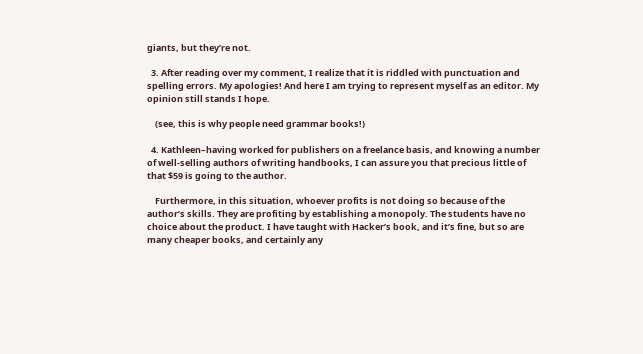giants, but they’re not.

  3. After reading over my comment, I realize that it is riddled with punctuation and spelling errors. My apologies! And here I am trying to represent myself as an editor. My opinion still stands I hope.

    (see, this is why people need grammar books!)

  4. Kathleen–having worked for publishers on a freelance basis, and knowing a number of well-selling authors of writing handbooks, I can assure you that precious little of that $59 is going to the author.

    Furthermore, in this situation, whoever profits is not doing so because of the author’s skills. They are profiting by establishing a monopoly. The students have no choice about the product. I have taught with Hacker’s book, and it’s fine, but so are many cheaper books, and certainly any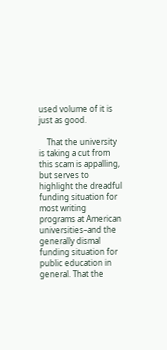used volume of it is just as good.

    That the university is taking a cut from this scam is appalling, but serves to highlight the dreadful funding situation for most writing programs at American universities–and the generally dismal funding situation for public education in general. That the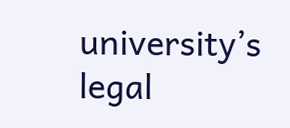university’s legal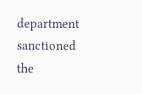department sanctioned the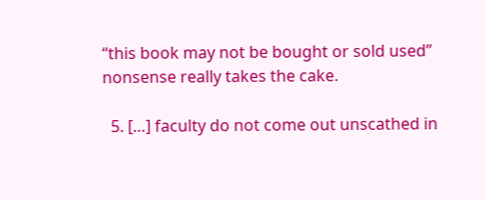“this book may not be bought or sold used” nonsense really takes the cake.

  5. […] faculty do not come out unscathed in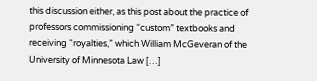this discussion either, as this post about the practice of professors commissioning “custom” textbooks and receiving “royalties,” which William McGeveran of the University of Minnesota Law […]